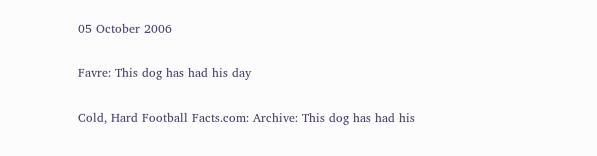05 October 2006

Favre: This dog has had his day

Cold, Hard Football Facts.com: Archive: This dog has had his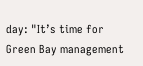day: "It’s time for Green Bay management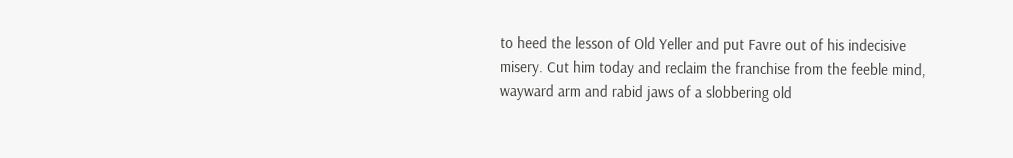to heed the lesson of Old Yeller and put Favre out of his indecisive misery. Cut him today and reclaim the franchise from the feeble mind, wayward arm and rabid jaws of a slobbering old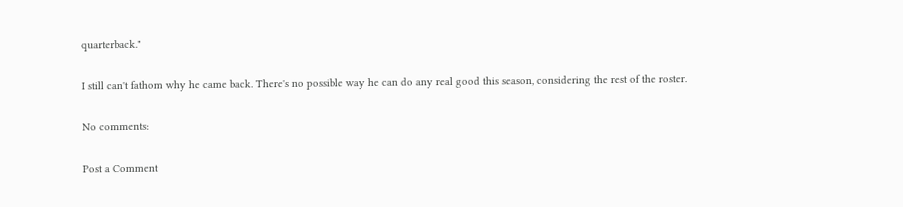quarterback."

I still can't fathom why he came back. There's no possible way he can do any real good this season, considering the rest of the roster.

No comments:

Post a Comment